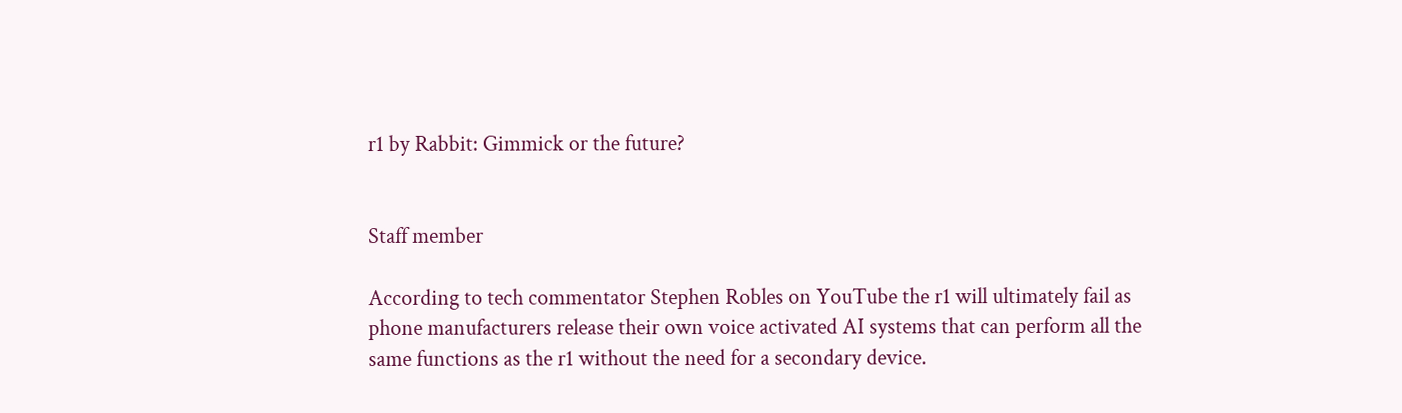r1 by Rabbit: Gimmick or the future?


Staff member

According to tech commentator Stephen Robles on YouTube the r1 will ultimately fail as phone manufacturers release their own voice activated AI systems that can perform all the same functions as the r1 without the need for a secondary device.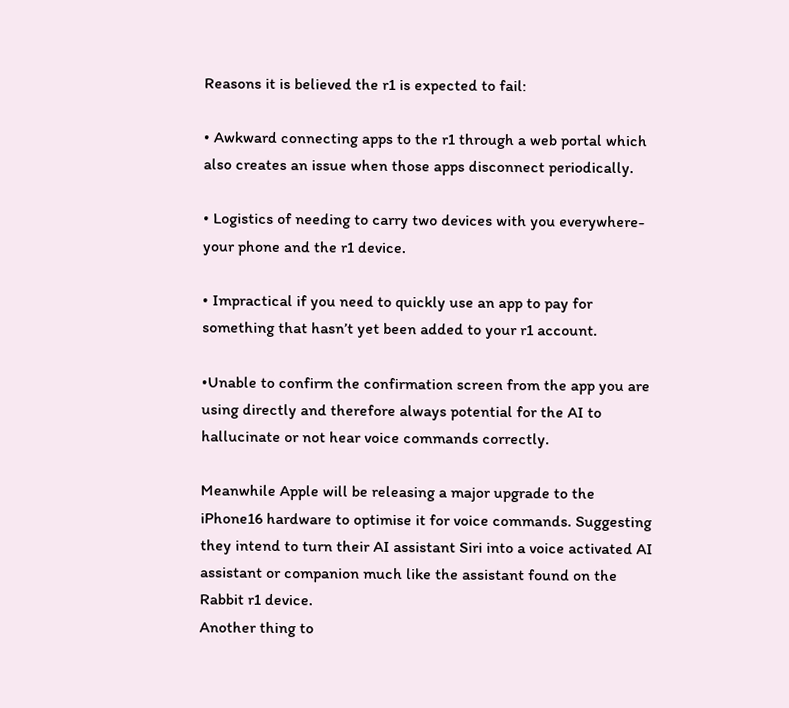Reasons it is believed the r1 is expected to fail:

• Awkward connecting apps to the r1 through a web portal which also creates an issue when those apps disconnect periodically.

• Logistics of needing to carry two devices with you everywhere- your phone and the r1 device.

• Impractical if you need to quickly use an app to pay for something that hasn’t yet been added to your r1 account.

•Unable to confirm the confirmation screen from the app you are using directly and therefore always potential for the AI to hallucinate or not hear voice commands correctly.

Meanwhile Apple will be releasing a major upgrade to the iPhone16 hardware to optimise it for voice commands. Suggesting they intend to turn their AI assistant Siri into a voice activated AI assistant or companion much like the assistant found on the Rabbit r1 device.
Another thing to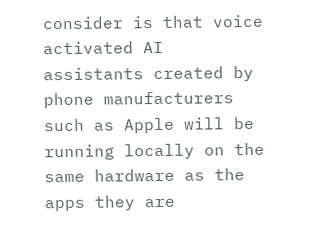consider is that voice activated AI assistants created by phone manufacturers such as Apple will be running locally on the same hardware as the apps they are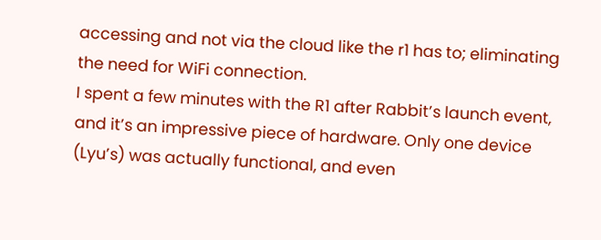accessing and not via the cloud like the r1 has to; eliminating the need for WiFi connection.
I spent a few minutes with the R1 after Rabbit’s launch event, and it’s an impressive piece of hardware. Only one device (Lyu’s) was actually functional, and even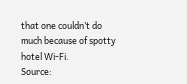that one couldn’t do much because of spotty hotel Wi-Fi.
Source: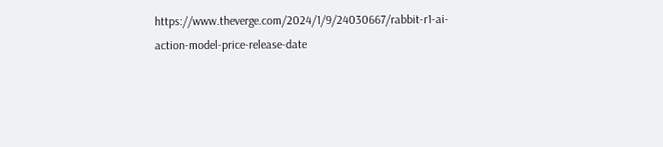https://www.theverge.com/2024/1/9/24030667/rabbit-r1-ai-action-model-price-release-date